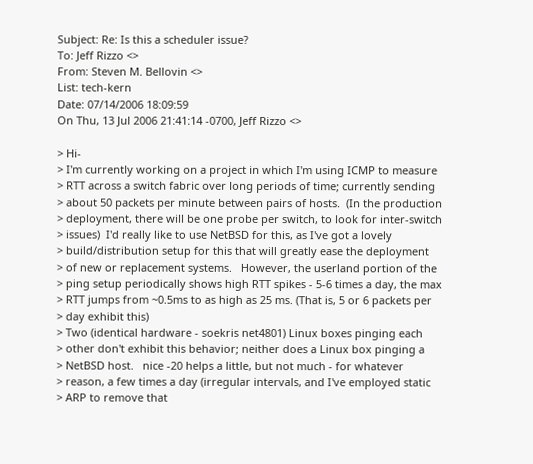Subject: Re: Is this a scheduler issue?
To: Jeff Rizzo <>
From: Steven M. Bellovin <>
List: tech-kern
Date: 07/14/2006 18:09:59
On Thu, 13 Jul 2006 21:41:14 -0700, Jeff Rizzo <>

> Hi-
> I'm currently working on a project in which I'm using ICMP to measure
> RTT across a switch fabric over long periods of time; currently sending
> about 50 packets per minute between pairs of hosts.  (In the production
> deployment, there will be one probe per switch, to look for inter-switch
> issues)  I'd really like to use NetBSD for this, as I've got a lovely
> build/distribution setup for this that will greatly ease the deployment
> of new or replacement systems.   However, the userland portion of the
> ping setup periodically shows high RTT spikes - 5-6 times a day, the max
> RTT jumps from ~0.5ms to as high as 25 ms. (That is, 5 or 6 packets per
> day exhibit this)
> Two (identical hardware - soekris net4801) Linux boxes pinging each
> other don't exhibit this behavior; neither does a Linux box pinging a
> NetBSD host.   nice -20 helps a little, but not much - for whatever
> reason, a few times a day (irregular intervals, and I've employed static
> ARP to remove that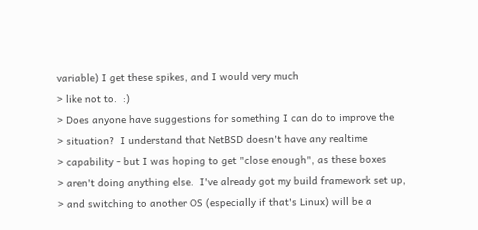variable) I get these spikes, and I would very much
> like not to.  :)
> Does anyone have suggestions for something I can do to improve the
> situation?  I understand that NetBSD doesn't have any realtime
> capability - but I was hoping to get "close enough", as these boxes
> aren't doing anything else.  I've already got my build framework set up,
> and switching to another OS (especially if that's Linux) will be a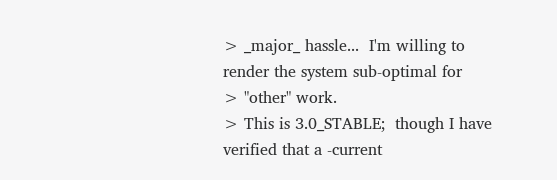> _major_ hassle...  I'm willing to render the system sub-optimal for
> "other" work.
> This is 3.0_STABLE;  though I have verified that a -current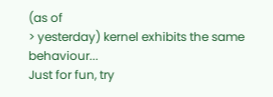(as of
> yesterday) kernel exhibits the same behaviour...
Just for fun, try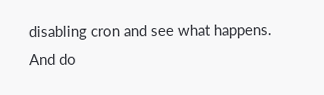disabling cron and see what happens.  And do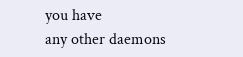you have
any other daemons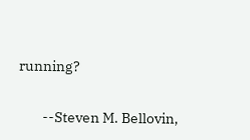running?

        --Steven M. Bellovin,